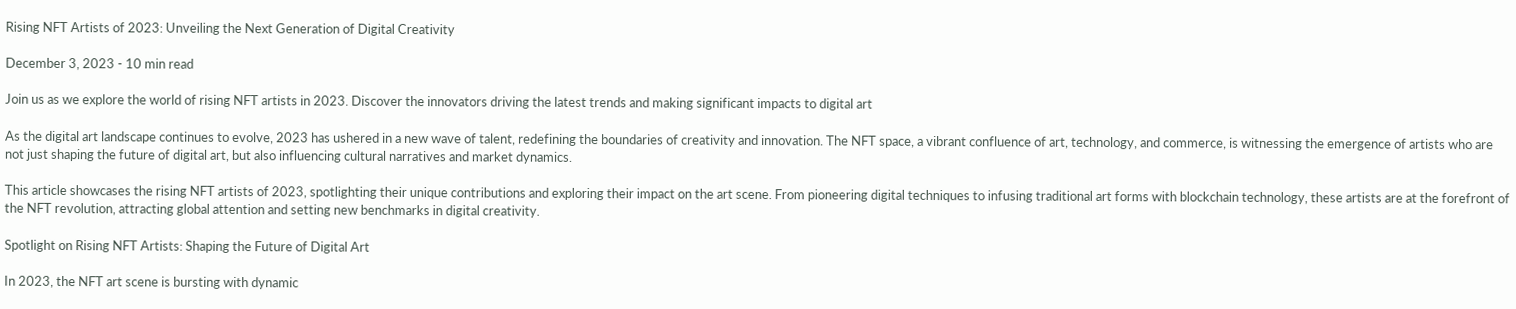Rising NFT Artists of 2023: Unveiling the Next Generation of Digital Creativity

December 3, 2023 - 10 min read

Join us as we explore the world of rising NFT artists in 2023. Discover the innovators driving the latest trends and making significant impacts to digital art

As the digital art landscape continues to evolve, 2023 has ushered in a new wave of talent, redefining the boundaries of creativity and innovation. The NFT space, a vibrant confluence of art, technology, and commerce, is witnessing the emergence of artists who are not just shaping the future of digital art, but also influencing cultural narratives and market dynamics.

This article showcases the rising NFT artists of 2023, spotlighting their unique contributions and exploring their impact on the art scene. From pioneering digital techniques to infusing traditional art forms with blockchain technology, these artists are at the forefront of the NFT revolution, attracting global attention and setting new benchmarks in digital creativity.

Spotlight on Rising NFT Artists: Shaping the Future of Digital Art

In 2023, the NFT art scene is bursting with dynamic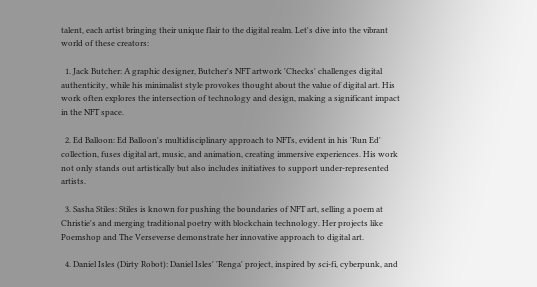talent, each artist bringing their unique flair to the digital realm. Let's dive into the vibrant world of these creators:

  1. Jack Butcher: A graphic designer, Butcher's NFT artwork 'Checks' challenges digital authenticity, while his minimalist style provokes thought about the value of digital art. His work often explores the intersection of technology and design, making a significant impact in the NFT space.

  2. Ed Balloon: Ed Balloon's multidisciplinary approach to NFTs, evident in his 'Run Ed' collection, fuses digital art, music, and animation, creating immersive experiences. His work not only stands out artistically but also includes initiatives to support under-represented artists.

  3. Sasha Stiles: Stiles is known for pushing the boundaries of NFT art, selling a poem at Christie's and merging traditional poetry with blockchain technology. Her projects like Poemshop and The Verseverse demonstrate her innovative approach to digital art.

  4. Daniel Isles (Dirty Robot): Daniel Isles' 'Renga' project, inspired by sci-fi, cyberpunk, and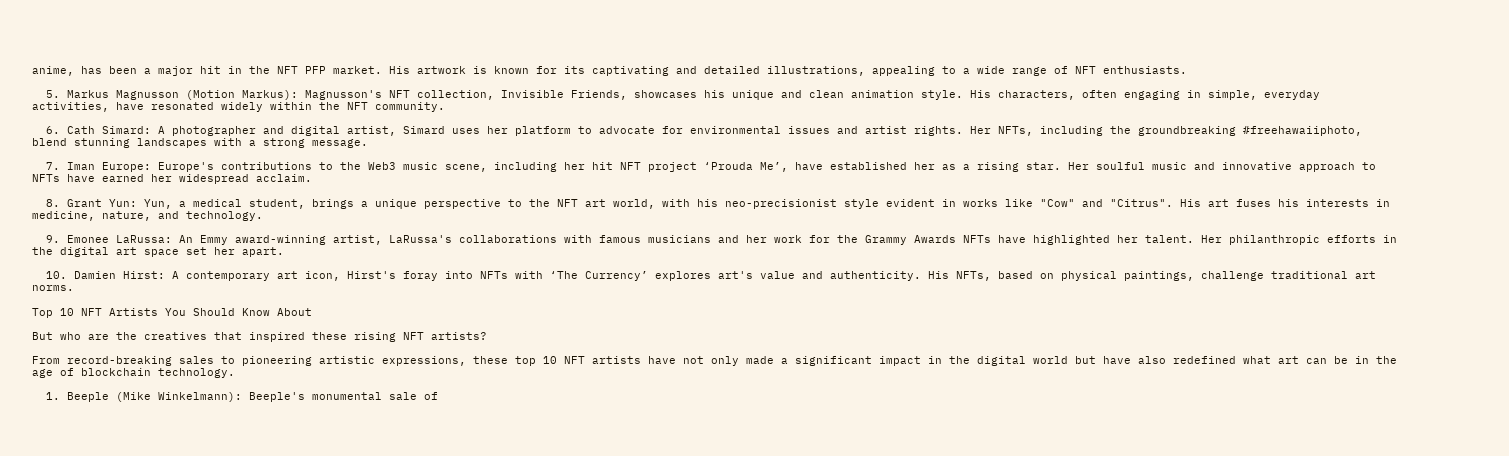anime, has been a major hit in the NFT PFP market. His artwork is known for its captivating and detailed illustrations, appealing to a wide range of NFT enthusiasts.

  5. Markus Magnusson (Motion Markus): Magnusson's NFT collection, Invisible Friends, showcases his unique and clean animation style. His characters, often engaging in simple, everyday activities, have resonated widely within the NFT community.

  6. Cath Simard: A photographer and digital artist, Simard uses her platform to advocate for environmental issues and artist rights. Her NFTs, including the groundbreaking #freehawaiiphoto, blend stunning landscapes with a strong message.

  7. Iman Europe: Europe's contributions to the Web3 music scene, including her hit NFT project ‘Prouda Me’, have established her as a rising star. Her soulful music and innovative approach to NFTs have earned her widespread acclaim.

  8. Grant Yun: Yun, a medical student, brings a unique perspective to the NFT art world, with his neo-precisionist style evident in works like "Cow" and "Citrus". His art fuses his interests in medicine, nature, and technology.

  9. Emonee LaRussa: An Emmy award-winning artist, LaRussa's collaborations with famous musicians and her work for the Grammy Awards NFTs have highlighted her talent. Her philanthropic efforts in the digital art space set her apart.

  10. Damien Hirst: A contemporary art icon, Hirst's foray into NFTs with ‘The Currency’ explores art's value and authenticity. His NFTs, based on physical paintings, challenge traditional art norms.

Top 10 NFT Artists You Should Know About

But who are the creatives that inspired these rising NFT artists?

From record-breaking sales to pioneering artistic expressions, these top 10 NFT artists have not only made a significant impact in the digital world but have also redefined what art can be in the age of blockchain technology.

  1. Beeple (Mike Winkelmann): Beeple's monumental sale of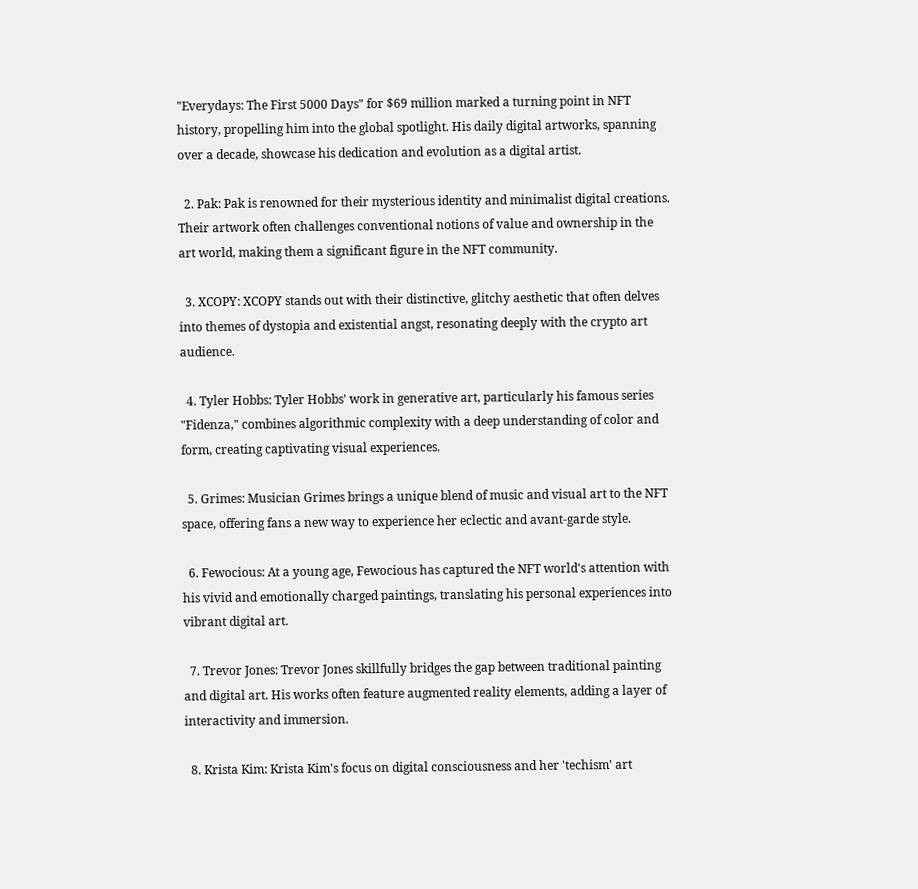"Everydays: The First 5000 Days" for $69 million marked a turning point in NFT history, propelling him into the global spotlight. His daily digital artworks, spanning over a decade, showcase his dedication and evolution as a digital artist.

  2. Pak: Pak is renowned for their mysterious identity and minimalist digital creations. Their artwork often challenges conventional notions of value and ownership in the art world, making them a significant figure in the NFT community.

  3. XCOPY: XCOPY stands out with their distinctive, glitchy aesthetic that often delves into themes of dystopia and existential angst, resonating deeply with the crypto art audience.

  4. Tyler Hobbs: Tyler Hobbs' work in generative art, particularly his famous series "Fidenza," combines algorithmic complexity with a deep understanding of color and form, creating captivating visual experiences.

  5. Grimes: Musician Grimes brings a unique blend of music and visual art to the NFT space, offering fans a new way to experience her eclectic and avant-garde style.

  6. Fewocious: At a young age, Fewocious has captured the NFT world's attention with his vivid and emotionally charged paintings, translating his personal experiences into vibrant digital art.

  7. Trevor Jones: Trevor Jones skillfully bridges the gap between traditional painting and digital art. His works often feature augmented reality elements, adding a layer of interactivity and immersion.

  8. Krista Kim: Krista Kim's focus on digital consciousness and her 'techism' art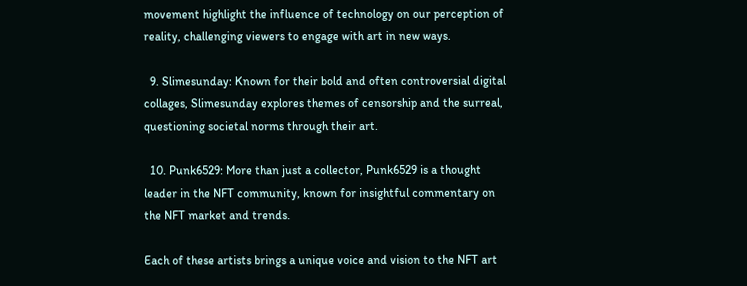movement highlight the influence of technology on our perception of reality, challenging viewers to engage with art in new ways.

  9. Slimesunday: Known for their bold and often controversial digital collages, Slimesunday explores themes of censorship and the surreal, questioning societal norms through their art.

  10. Punk6529: More than just a collector, Punk6529 is a thought leader in the NFT community, known for insightful commentary on the NFT market and trends.

Each of these artists brings a unique voice and vision to the NFT art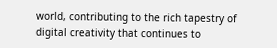world, contributing to the rich tapestry of digital creativity that continues to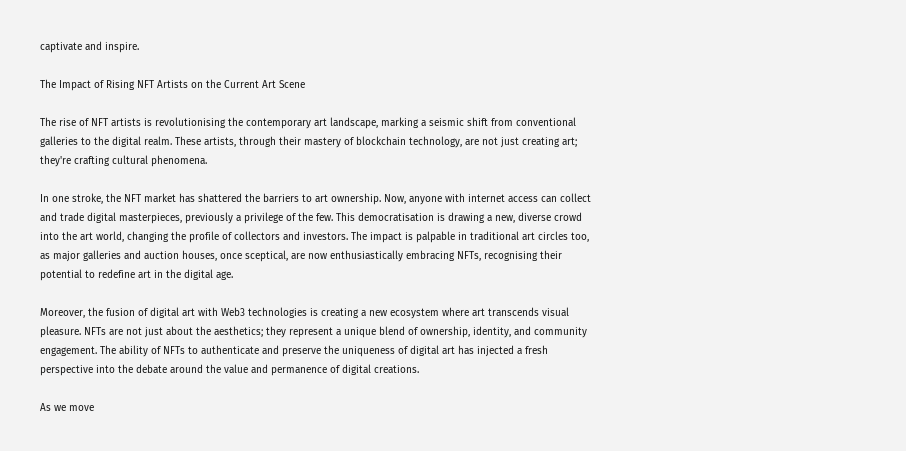captivate and inspire.

The Impact of Rising NFT Artists on the Current Art Scene

The rise of NFT artists is revolutionising the contemporary art landscape, marking a seismic shift from conventional galleries to the digital realm. These artists, through their mastery of blockchain technology, are not just creating art; they're crafting cultural phenomena.

In one stroke, the NFT market has shattered the barriers to art ownership. Now, anyone with internet access can collect and trade digital masterpieces, previously a privilege of the few. This democratisation is drawing a new, diverse crowd into the art world, changing the profile of collectors and investors. The impact is palpable in traditional art circles too, as major galleries and auction houses, once sceptical, are now enthusiastically embracing NFTs, recognising their potential to redefine art in the digital age.

Moreover, the fusion of digital art with Web3 technologies is creating a new ecosystem where art transcends visual pleasure. NFTs are not just about the aesthetics; they represent a unique blend of ownership, identity, and community engagement. The ability of NFTs to authenticate and preserve the uniqueness of digital art has injected a fresh perspective into the debate around the value and permanence of digital creations.

As we move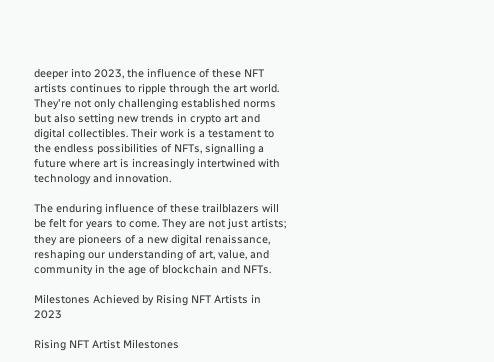deeper into 2023, the influence of these NFT artists continues to ripple through the art world. They're not only challenging established norms but also setting new trends in crypto art and digital collectibles. Their work is a testament to the endless possibilities of NFTs, signalling a future where art is increasingly intertwined with technology and innovation.

The enduring influence of these trailblazers will be felt for years to come. They are not just artists; they are pioneers of a new digital renaissance, reshaping our understanding of art, value, and community in the age of blockchain and NFTs.

Milestones Achieved by Rising NFT Artists in 2023

Rising NFT Artist Milestones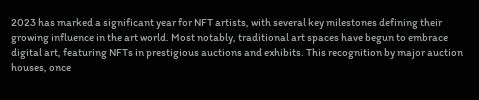2023 has marked a significant year for NFT artists, with several key milestones defining their growing influence in the art world. Most notably, traditional art spaces have begun to embrace digital art, featuring NFTs in prestigious auctions and exhibits. This recognition by major auction houses, once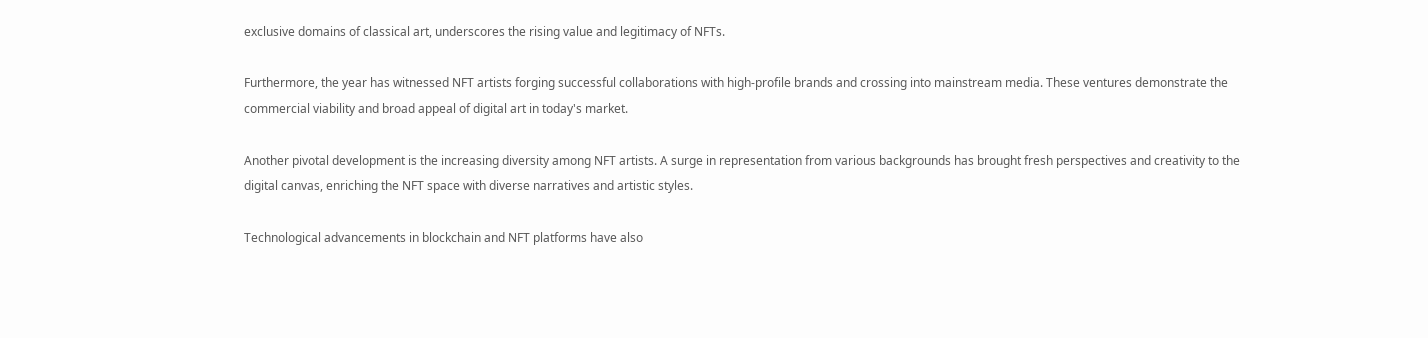exclusive domains of classical art, underscores the rising value and legitimacy of NFTs.

Furthermore, the year has witnessed NFT artists forging successful collaborations with high-profile brands and crossing into mainstream media. These ventures demonstrate the commercial viability and broad appeal of digital art in today's market.

Another pivotal development is the increasing diversity among NFT artists. A surge in representation from various backgrounds has brought fresh perspectives and creativity to the digital canvas, enriching the NFT space with diverse narratives and artistic styles.

Technological advancements in blockchain and NFT platforms have also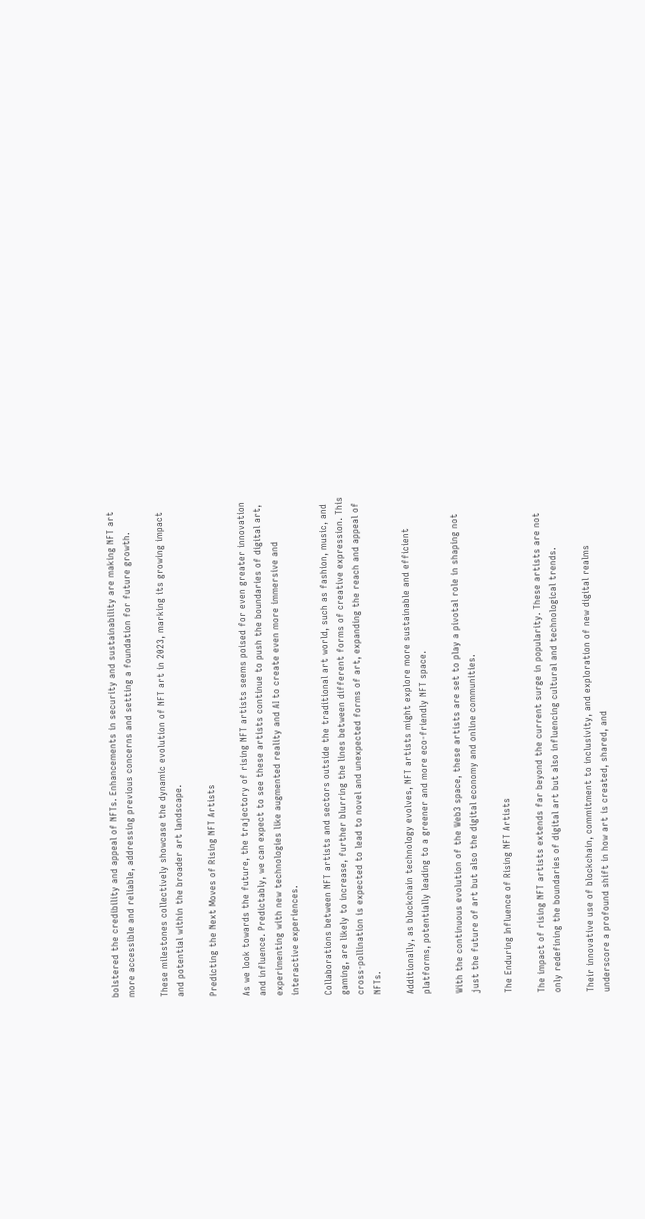bolstered the credibility and appeal of NFTs. Enhancements in security and sustainability are making NFT art more accessible and reliable, addressing previous concerns and setting a foundation for future growth.

These milestones collectively showcase the dynamic evolution of NFT art in 2023, marking its growing impact and potential within the broader art landscape.

Predicting the Next Moves of Rising NFT Artists

As we look towards the future, the trajectory of rising NFT artists seems poised for even greater innovation and influence. Predictably, we can expect to see these artists continue to push the boundaries of digital art, experimenting with new technologies like augmented reality and AI to create even more immersive and interactive experiences.

Collaborations between NFT artists and sectors outside the traditional art world, such as fashion, music, and gaming, are likely to increase, further blurring the lines between different forms of creative expression. This cross-pollination is expected to lead to novel and unexpected forms of art, expanding the reach and appeal of NFTs.

Additionally, as blockchain technology evolves, NFT artists might explore more sustainable and efficient platforms, potentially leading to a greener and more eco-friendly NFT space.

With the continuous evolution of the Web3 space, these artists are set to play a pivotal role in shaping not just the future of art but also the digital economy and online communities.

The Enduring Influence of Rising NFT Artists

The impact of rising NFT artists extends far beyond the current surge in popularity. These artists are not only redefining the boundaries of digital art but also influencing cultural and technological trends.

Their innovative use of blockchain, commitment to inclusivity, and exploration of new digital realms underscore a profound shift in how art is created, shared, and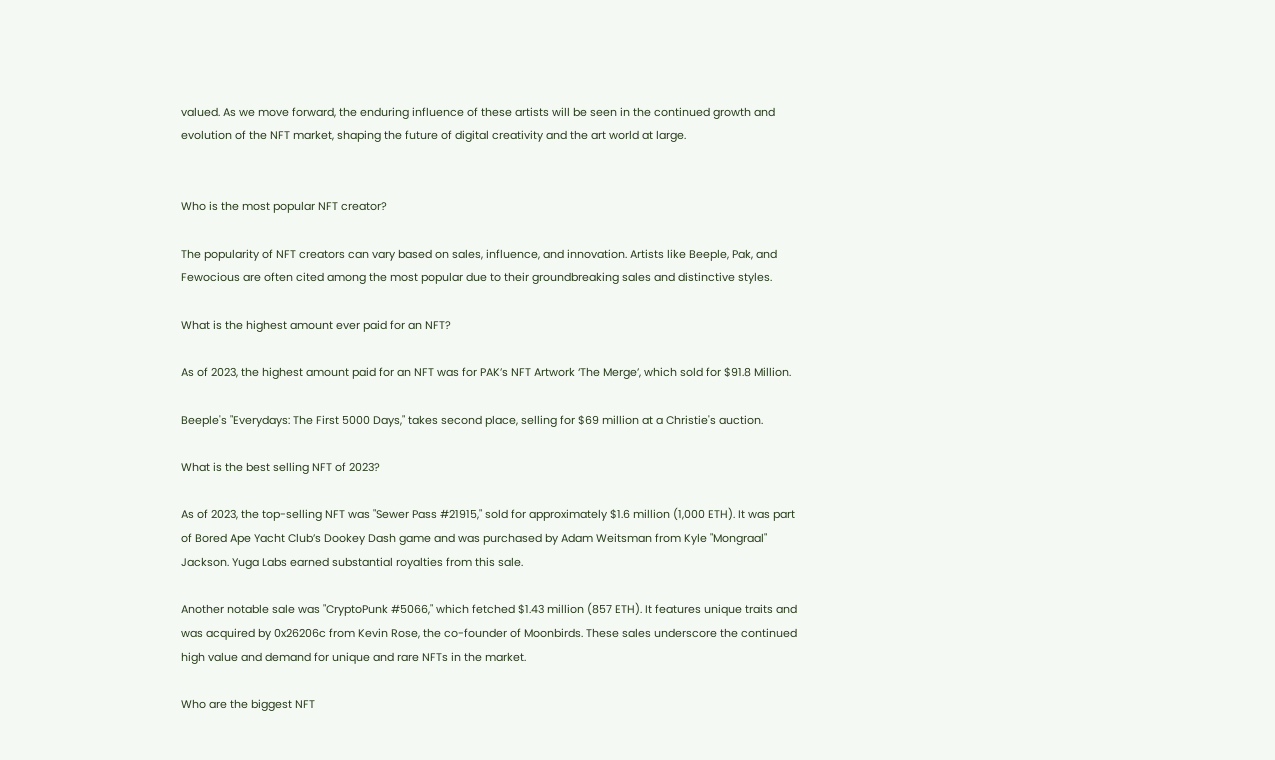valued. As we move forward, the enduring influence of these artists will be seen in the continued growth and evolution of the NFT market, shaping the future of digital creativity and the art world at large.


Who is the most popular NFT creator?

The popularity of NFT creators can vary based on sales, influence, and innovation. Artists like Beeple, Pak, and Fewocious are often cited among the most popular due to their groundbreaking sales and distinctive styles.

What is the highest amount ever paid for an NFT?

As of 2023, the highest amount paid for an NFT was for PAK’s NFT Artwork ‘The Merge’, which sold for $91.8 Million.

Beeple's "Everydays: The First 5000 Days," takes second place, selling for $69 million at a Christie's auction.

What is the best selling NFT of 2023?

As of 2023, the top-selling NFT was "Sewer Pass #21915," sold for approximately $1.6 million (1,000 ETH). It was part of Bored Ape Yacht Club’s Dookey Dash game and was purchased by Adam Weitsman from Kyle "Mongraal" Jackson. Yuga Labs earned substantial royalties from this sale.

Another notable sale was "CryptoPunk #5066," which fetched $1.43 million (857 ETH). It features unique traits and was acquired by 0x26206c from Kevin Rose, the co-founder of Moonbirds. These sales underscore the continued high value and demand for unique and rare NFTs in the market.

Who are the biggest NFT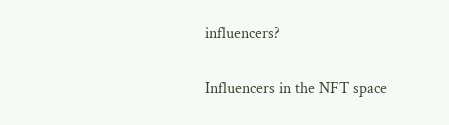influencers?

Influencers in the NFT space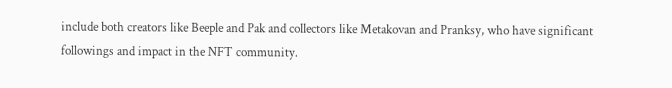include both creators like Beeple and Pak and collectors like Metakovan and Pranksy, who have significant followings and impact in the NFT community.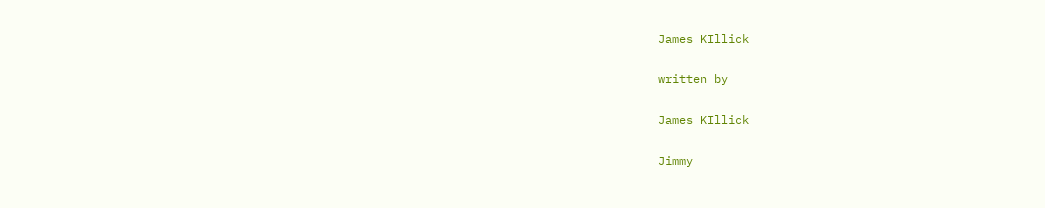James KIllick

written by

James KIllick

Jimmy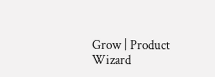Grow | Product Wizard